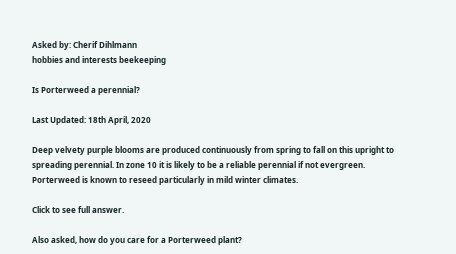Asked by: Cherif Dihlmann
hobbies and interests beekeeping

Is Porterweed a perennial?

Last Updated: 18th April, 2020

Deep velvety purple blooms are produced continuously from spring to fall on this upright to spreading perennial. In zone 10 it is likely to be a reliable perennial if not evergreen. Porterweed is known to reseed particularly in mild winter climates.

Click to see full answer.

Also asked, how do you care for a Porterweed plant?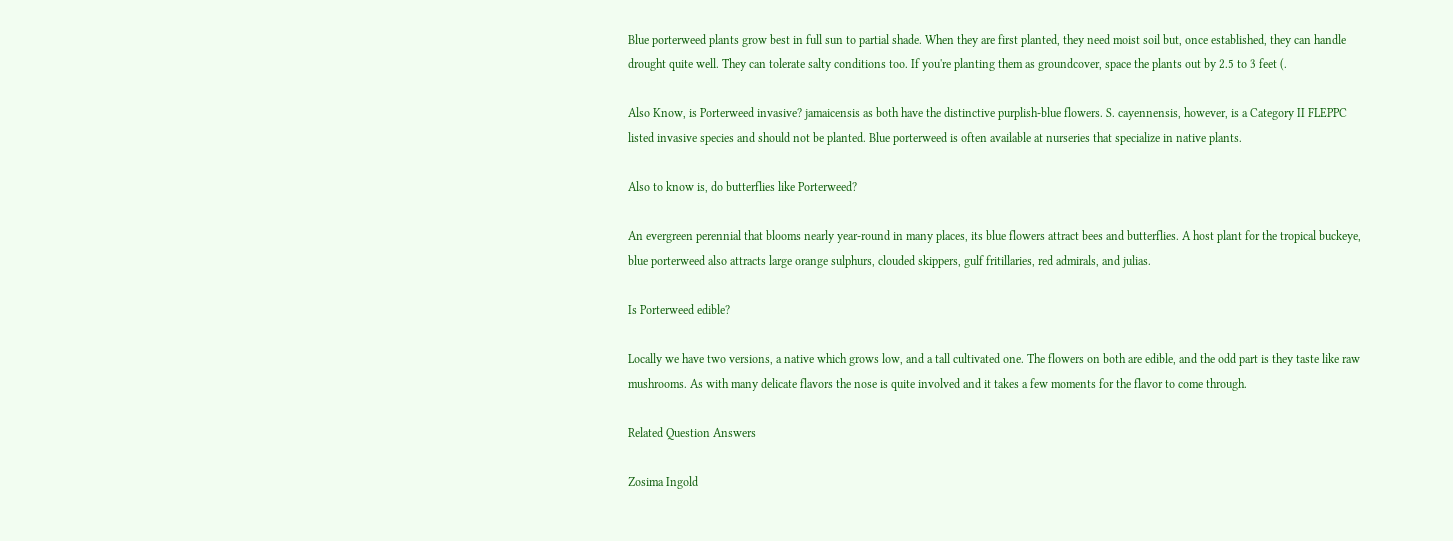Blue porterweed plants grow best in full sun to partial shade. When they are first planted, they need moist soil but, once established, they can handle drought quite well. They can tolerate salty conditions too. If you're planting them as groundcover, space the plants out by 2.5 to 3 feet (.

Also Know, is Porterweed invasive? jamaicensis as both have the distinctive purplish-blue flowers. S. cayennensis, however, is a Category II FLEPPC listed invasive species and should not be planted. Blue porterweed is often available at nurseries that specialize in native plants.

Also to know is, do butterflies like Porterweed?

An evergreen perennial that blooms nearly year-round in many places, its blue flowers attract bees and butterflies. A host plant for the tropical buckeye, blue porterweed also attracts large orange sulphurs, clouded skippers, gulf fritillaries, red admirals, and julias.

Is Porterweed edible?

Locally we have two versions, a native which grows low, and a tall cultivated one. The flowers on both are edible, and the odd part is they taste like raw mushrooms. As with many delicate flavors the nose is quite involved and it takes a few moments for the flavor to come through.

Related Question Answers

Zosima Ingold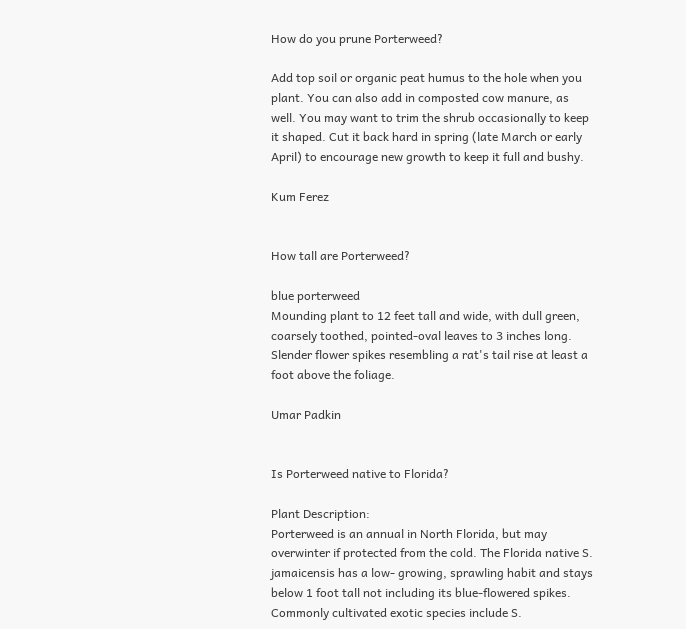How do you prune Porterweed?

Add top soil or organic peat humus to the hole when you plant. You can also add in composted cow manure, as well. You may want to trim the shrub occasionally to keep it shaped. Cut it back hard in spring (late March or early April) to encourage new growth to keep it full and bushy.

Kum Ferez


How tall are Porterweed?

blue porterweed
Mounding plant to 12 feet tall and wide, with dull green, coarsely toothed, pointed-oval leaves to 3 inches long. Slender flower spikes resembling a rat's tail rise at least a foot above the foliage.

Umar Padkin


Is Porterweed native to Florida?

Plant Description:
Porterweed is an annual in North Florida, but may overwinter if protected from the cold. The Florida native S. jamaicensis has a low- growing, sprawling habit and stays below 1 foot tall not including its blue-flowered spikes. Commonly cultivated exotic species include S.